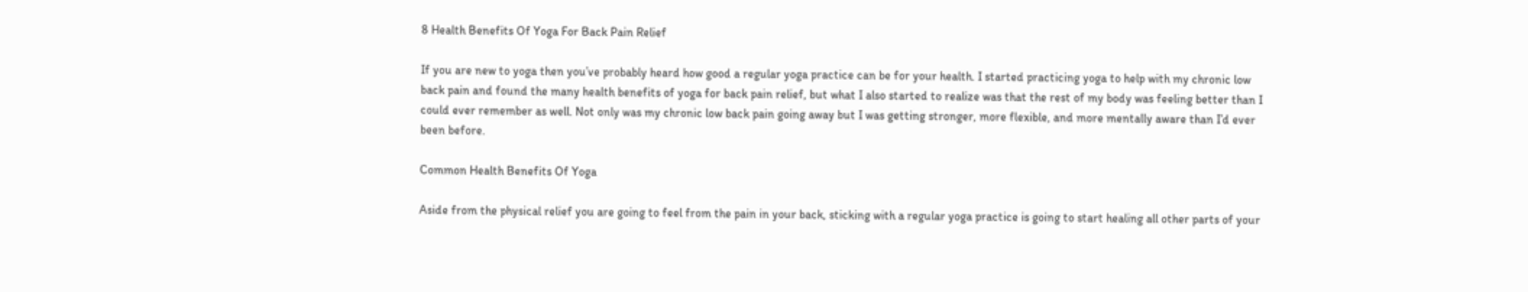8 Health Benefits Of Yoga For Back Pain Relief

If you are new to yoga then you’ve probably heard how good a regular yoga practice can be for your health. I started practicing yoga to help with my chronic low back pain and found the many health benefits of yoga for back pain relief, but what I also started to realize was that the rest of my body was feeling better than I could ever remember as well. Not only was my chronic low back pain going away but I was getting stronger, more flexible, and more mentally aware than I’d ever been before.

Common Health Benefits Of Yoga

Aside from the physical relief you are going to feel from the pain in your back, sticking with a regular yoga practice is going to start healing all other parts of your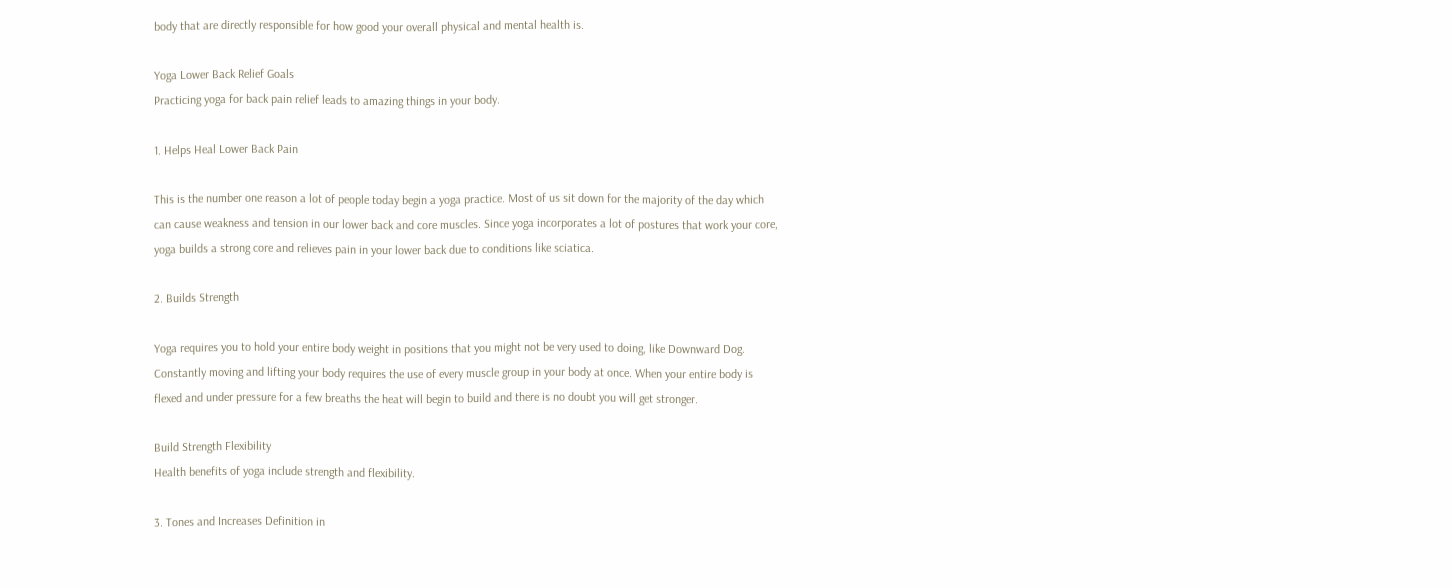body that are directly responsible for how good your overall physical and mental health is.

Yoga Lower Back Relief Goals
Practicing yoga for back pain relief leads to amazing things in your body.

1. Helps Heal Lower Back Pain

This is the number one reason a lot of people today begin a yoga practice. Most of us sit down for the majority of the day which can cause weakness and tension in our lower back and core muscles. Since yoga incorporates a lot of postures that work your core, yoga builds a strong core and relieves pain in your lower back due to conditions like sciatica.

2. Builds Strength

Yoga requires you to hold your entire body weight in positions that you might not be very used to doing, like Downward Dog. Constantly moving and lifting your body requires the use of every muscle group in your body at once. When your entire body is flexed and under pressure for a few breaths the heat will begin to build and there is no doubt you will get stronger.

Build Strength Flexibility
Health benefits of yoga include strength and flexibility.

3. Tones and Increases Definition in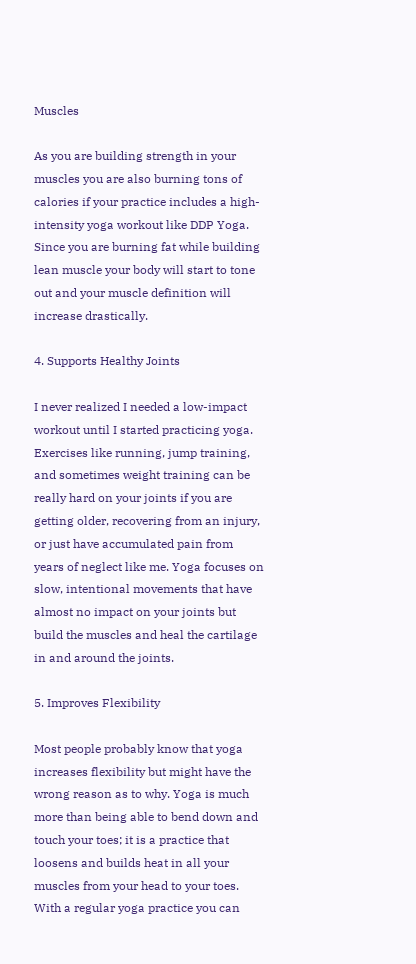Muscles

As you are building strength in your muscles you are also burning tons of calories if your practice includes a high-intensity yoga workout like DDP Yoga. Since you are burning fat while building lean muscle your body will start to tone out and your muscle definition will increase drastically.

4. Supports Healthy Joints

I never realized I needed a low-impact workout until I started practicing yoga. Exercises like running, jump training, and sometimes weight training can be really hard on your joints if you are getting older, recovering from an injury, or just have accumulated pain from years of neglect like me. Yoga focuses on slow, intentional movements that have almost no impact on your joints but build the muscles and heal the cartilage in and around the joints.

5. Improves Flexibility

Most people probably know that yoga increases flexibility but might have the wrong reason as to why. Yoga is much more than being able to bend down and touch your toes; it is a practice that loosens and builds heat in all your muscles from your head to your toes. With a regular yoga practice you can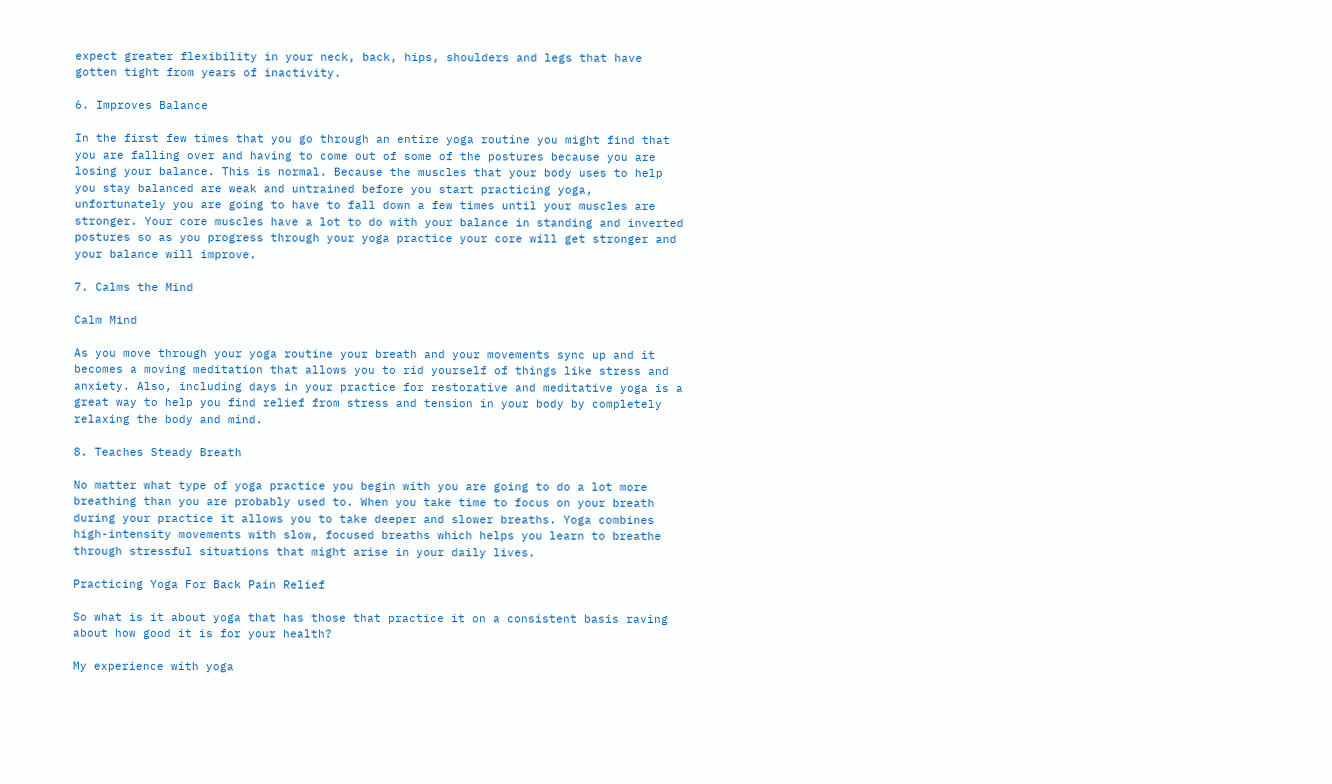expect greater flexibility in your neck, back, hips, shoulders and legs that have gotten tight from years of inactivity.

6. Improves Balance

In the first few times that you go through an entire yoga routine you might find that you are falling over and having to come out of some of the postures because you are losing your balance. This is normal. Because the muscles that your body uses to help you stay balanced are weak and untrained before you start practicing yoga, unfortunately you are going to have to fall down a few times until your muscles are stronger. Your core muscles have a lot to do with your balance in standing and inverted postures so as you progress through your yoga practice your core will get stronger and your balance will improve.

7. Calms the Mind

Calm Mind

As you move through your yoga routine your breath and your movements sync up and it becomes a moving meditation that allows you to rid yourself of things like stress and anxiety. Also, including days in your practice for restorative and meditative yoga is a great way to help you find relief from stress and tension in your body by completely relaxing the body and mind.

8. Teaches Steady Breath

No matter what type of yoga practice you begin with you are going to do a lot more breathing than you are probably used to. When you take time to focus on your breath during your practice it allows you to take deeper and slower breaths. Yoga combines high-intensity movements with slow, focused breaths which helps you learn to breathe through stressful situations that might arise in your daily lives.

Practicing Yoga For Back Pain Relief

So what is it about yoga that has those that practice it on a consistent basis raving about how good it is for your health?

My experience with yoga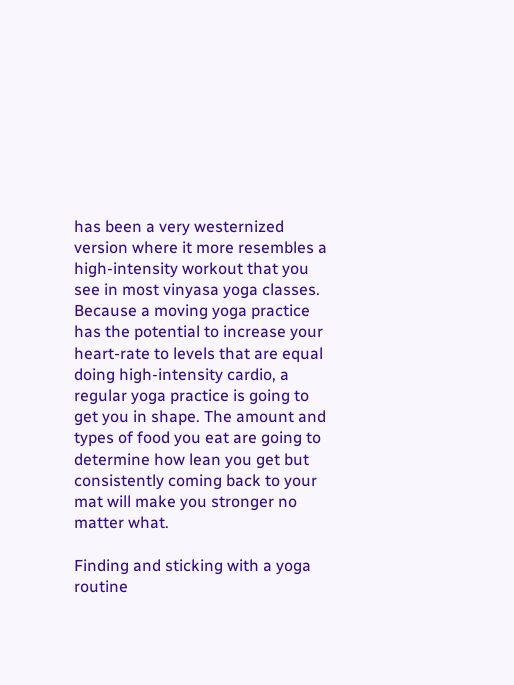has been a very westernized version where it more resembles a high-intensity workout that you see in most vinyasa yoga classes. Because a moving yoga practice has the potential to increase your heart-rate to levels that are equal doing high-intensity cardio, a regular yoga practice is going to get you in shape. The amount and types of food you eat are going to determine how lean you get but consistently coming back to your mat will make you stronger no matter what.

Finding and sticking with a yoga routine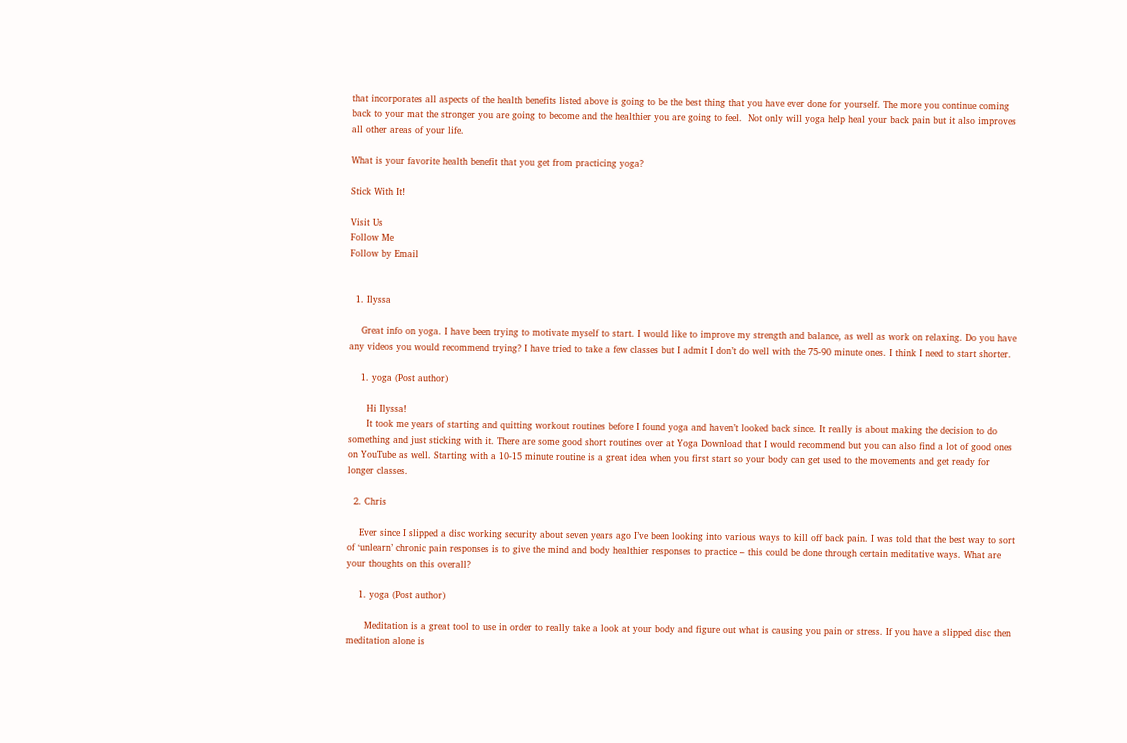that incorporates all aspects of the health benefits listed above is going to be the best thing that you have ever done for yourself. The more you continue coming back to your mat the stronger you are going to become and the healthier you are going to feel.  Not only will yoga help heal your back pain but it also improves all other areas of your life.

What is your favorite health benefit that you get from practicing yoga?

Stick With It!

Visit Us
Follow Me
Follow by Email


  1. Ilyssa

    Great info on yoga. I have been trying to motivate myself to start. I would like to improve my strength and balance, as well as work on relaxing. Do you have any videos you would recommend trying? I have tried to take a few classes but I admit I don’t do well with the 75-90 minute ones. I think I need to start shorter.

    1. yoga (Post author)

      Hi Ilyssa!
      It took me years of starting and quitting workout routines before I found yoga and haven’t looked back since. It really is about making the decision to do something and just sticking with it. There are some good short routines over at Yoga Download that I would recommend but you can also find a lot of good ones on YouTube as well. Starting with a 10-15 minute routine is a great idea when you first start so your body can get used to the movements and get ready for longer classes.

  2. Chris

    Ever since I slipped a disc working security about seven years ago I’ve been looking into various ways to kill off back pain. I was told that the best way to sort of ‘unlearn’ chronic pain responses is to give the mind and body healthier responses to practice – this could be done through certain meditative ways. What are your thoughts on this overall?

    1. yoga (Post author)

      Meditation is a great tool to use in order to really take a look at your body and figure out what is causing you pain or stress. If you have a slipped disc then meditation alone is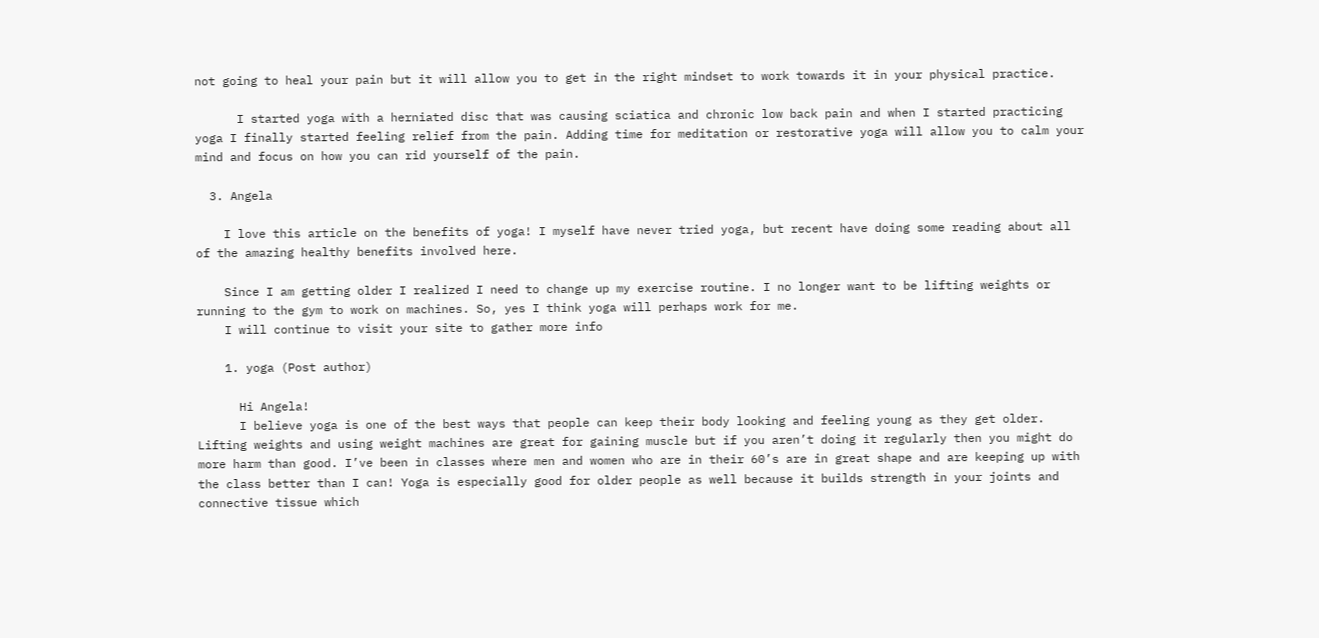not going to heal your pain but it will allow you to get in the right mindset to work towards it in your physical practice.

      I started yoga with a herniated disc that was causing sciatica and chronic low back pain and when I started practicing yoga I finally started feeling relief from the pain. Adding time for meditation or restorative yoga will allow you to calm your mind and focus on how you can rid yourself of the pain.

  3. Angela

    I love this article on the benefits of yoga! I myself have never tried yoga, but recent have doing some reading about all of the amazing healthy benefits involved here.

    Since I am getting older I realized I need to change up my exercise routine. I no longer want to be lifting weights or running to the gym to work on machines. So, yes I think yoga will perhaps work for me.
    I will continue to visit your site to gather more info

    1. yoga (Post author)

      Hi Angela!
      I believe yoga is one of the best ways that people can keep their body looking and feeling young as they get older. Lifting weights and using weight machines are great for gaining muscle but if you aren’t doing it regularly then you might do more harm than good. I’ve been in classes where men and women who are in their 60’s are in great shape and are keeping up with the class better than I can! Yoga is especially good for older people as well because it builds strength in your joints and connective tissue which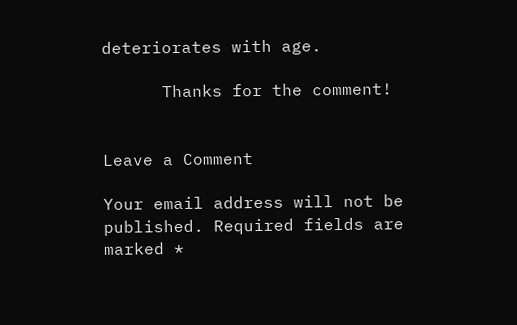deteriorates with age.

      Thanks for the comment!


Leave a Comment

Your email address will not be published. Required fields are marked *